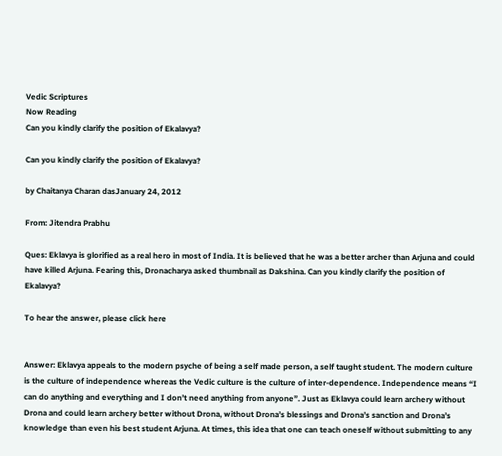Vedic Scriptures
Now Reading
Can you kindly clarify the position of Ekalavya?

Can you kindly clarify the position of Ekalavya?

by Chaitanya Charan dasJanuary 24, 2012

From: Jitendra Prabhu

Ques: Eklavya is glorified as a real hero in most of India. It is believed that he was a better archer than Arjuna and could have killed Arjuna. Fearing this, Dronacharya asked thumbnail as Dakshina. Can you kindly clarify the position of Ekalavya?

To hear the answer, please click here


Answer: Eklavya appeals to the modern psyche of being a self made person, a self taught student. The modern culture is the culture of independence whereas the Vedic culture is the culture of inter-dependence. Independence means “I can do anything and everything and I don’t need anything from anyone”. Just as Eklavya could learn archery without Drona and could learn archery better without Drona, without Drona’s blessings and Drona’s sanction and Drona’s knowledge than even his best student Arjuna. At times, this idea that one can teach oneself without submitting to any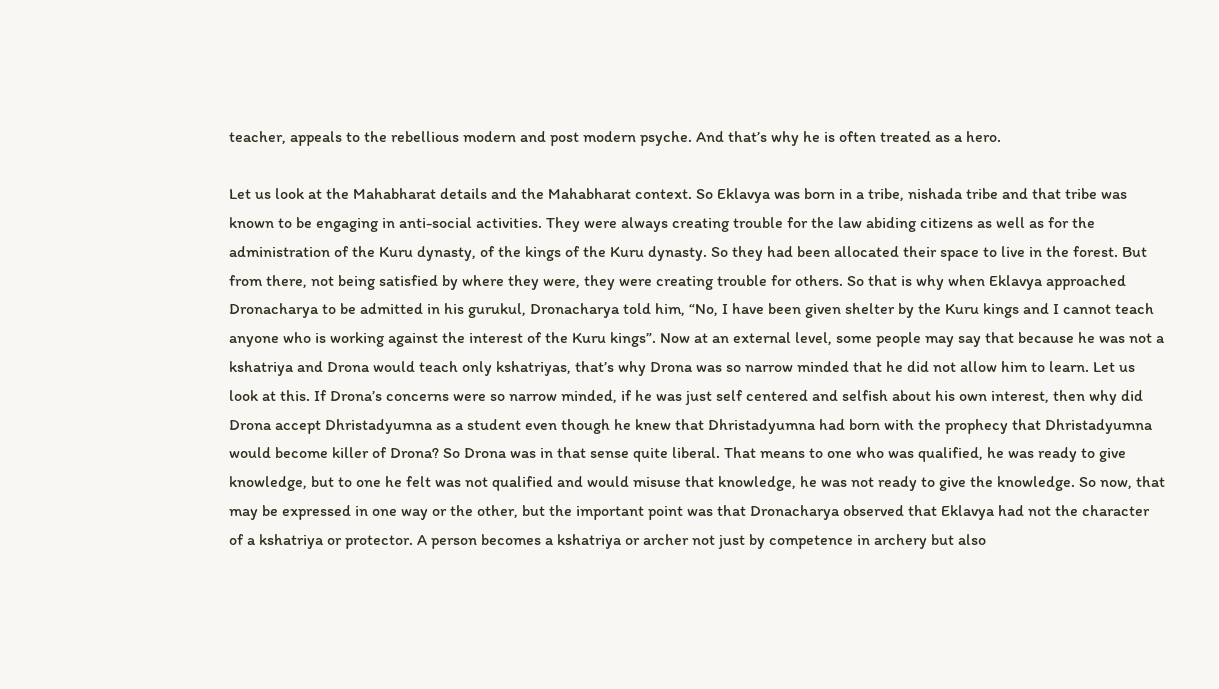teacher, appeals to the rebellious modern and post modern psyche. And that’s why he is often treated as a hero.

Let us look at the Mahabharat details and the Mahabharat context. So Eklavya was born in a tribe, nishada tribe and that tribe was known to be engaging in anti-social activities. They were always creating trouble for the law abiding citizens as well as for the administration of the Kuru dynasty, of the kings of the Kuru dynasty. So they had been allocated their space to live in the forest. But from there, not being satisfied by where they were, they were creating trouble for others. So that is why when Eklavya approached Dronacharya to be admitted in his gurukul, Dronacharya told him, “No, I have been given shelter by the Kuru kings and I cannot teach anyone who is working against the interest of the Kuru kings”. Now at an external level, some people may say that because he was not a kshatriya and Drona would teach only kshatriyas, that’s why Drona was so narrow minded that he did not allow him to learn. Let us look at this. If Drona’s concerns were so narrow minded, if he was just self centered and selfish about his own interest, then why did Drona accept Dhristadyumna as a student even though he knew that Dhristadyumna had born with the prophecy that Dhristadyumna would become killer of Drona? So Drona was in that sense quite liberal. That means to one who was qualified, he was ready to give knowledge, but to one he felt was not qualified and would misuse that knowledge, he was not ready to give the knowledge. So now, that may be expressed in one way or the other, but the important point was that Dronacharya observed that Eklavya had not the character of a kshatriya or protector. A person becomes a kshatriya or archer not just by competence in archery but also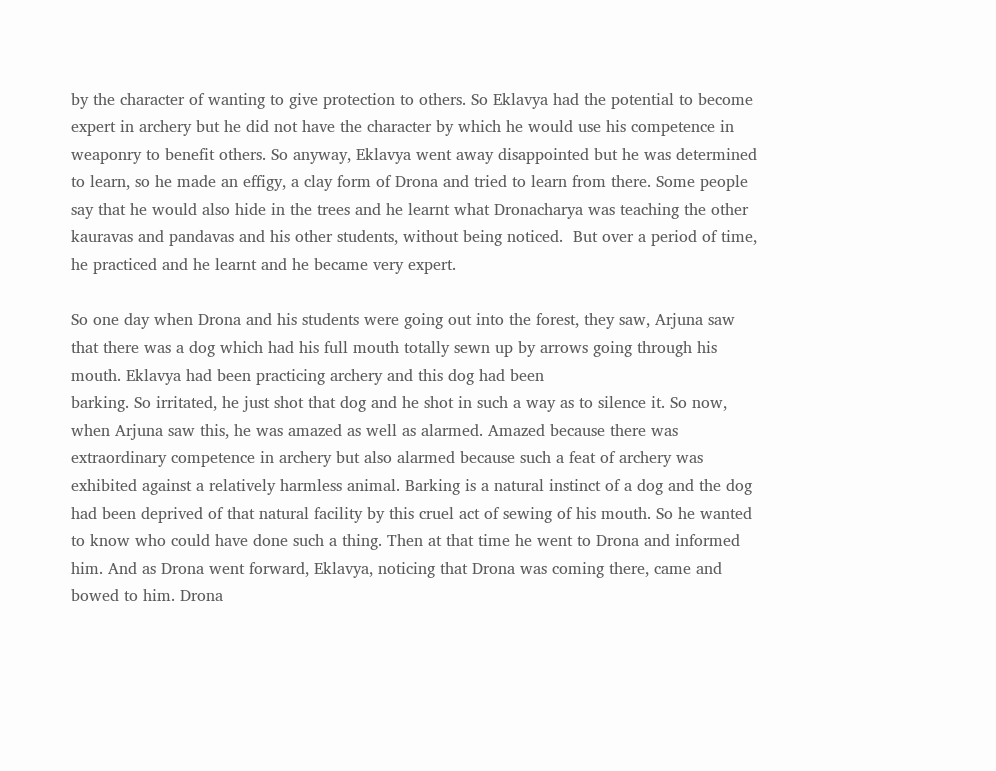by the character of wanting to give protection to others. So Eklavya had the potential to become expert in archery but he did not have the character by which he would use his competence in weaponry to benefit others. So anyway, Eklavya went away disappointed but he was determined to learn, so he made an effigy, a clay form of Drona and tried to learn from there. Some people say that he would also hide in the trees and he learnt what Dronacharya was teaching the other kauravas and pandavas and his other students, without being noticed.  But over a period of time, he practiced and he learnt and he became very expert.

So one day when Drona and his students were going out into the forest, they saw, Arjuna saw that there was a dog which had his full mouth totally sewn up by arrows going through his mouth. Eklavya had been practicing archery and this dog had been
barking. So irritated, he just shot that dog and he shot in such a way as to silence it. So now, when Arjuna saw this, he was amazed as well as alarmed. Amazed because there was extraordinary competence in archery but also alarmed because such a feat of archery was exhibited against a relatively harmless animal. Barking is a natural instinct of a dog and the dog had been deprived of that natural facility by this cruel act of sewing of his mouth. So he wanted to know who could have done such a thing. Then at that time he went to Drona and informed him. And as Drona went forward, Eklavya, noticing that Drona was coming there, came and bowed to him. Drona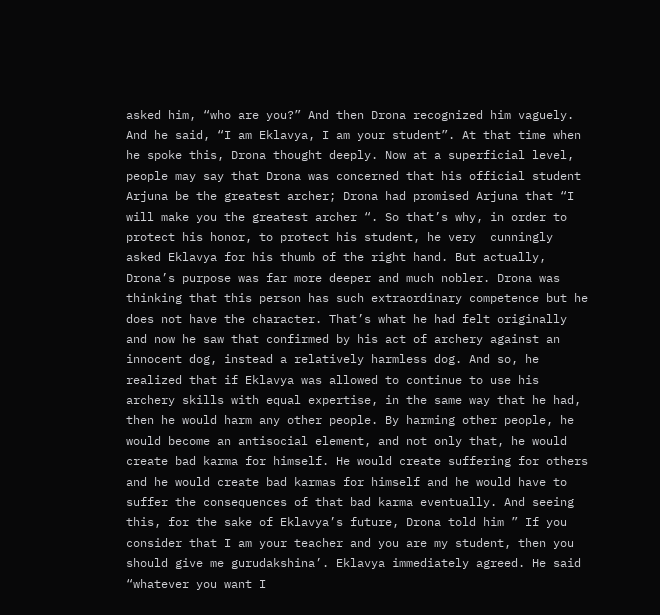asked him, “who are you?” And then Drona recognized him vaguely. And he said, “I am Eklavya, I am your student”. At that time when he spoke this, Drona thought deeply. Now at a superficial level, people may say that Drona was concerned that his official student Arjuna be the greatest archer; Drona had promised Arjuna that “I will make you the greatest archer “. So that’s why, in order to protect his honor, to protect his student, he very  cunningly asked Eklavya for his thumb of the right hand. But actually, Drona’s purpose was far more deeper and much nobler. Drona was thinking that this person has such extraordinary competence but he does not have the character. That’s what he had felt originally and now he saw that confirmed by his act of archery against an innocent dog, instead a relatively harmless dog. And so, he realized that if Eklavya was allowed to continue to use his archery skills with equal expertise, in the same way that he had, then he would harm any other people. By harming other people, he would become an antisocial element, and not only that, he would create bad karma for himself. He would create suffering for others and he would create bad karmas for himself and he would have to suffer the consequences of that bad karma eventually. And seeing this, for the sake of Eklavya’s future, Drona told him ” If you consider that I am your teacher and you are my student, then you should give me gurudakshina’. Eklavya immediately agreed. He said “whatever you want I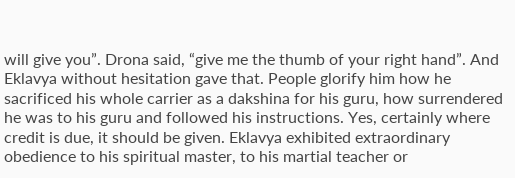will give you”. Drona said, “give me the thumb of your right hand”. And Eklavya without hesitation gave that. People glorify him how he sacrificed his whole carrier as a dakshina for his guru, how surrendered he was to his guru and followed his instructions. Yes, certainly where credit is due, it should be given. Eklavya exhibited extraordinary obedience to his spiritual master, to his martial teacher or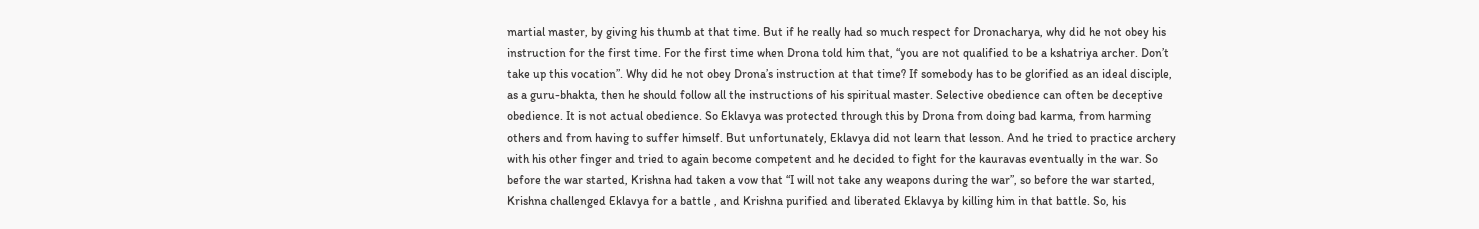martial master, by giving his thumb at that time. But if he really had so much respect for Dronacharya, why did he not obey his instruction for the first time. For the first time when Drona told him that, “you are not qualified to be a kshatriya archer. Don’t take up this vocation”. Why did he not obey Drona’s instruction at that time? If somebody has to be glorified as an ideal disciple, as a guru-bhakta, then he should follow all the instructions of his spiritual master. Selective obedience can often be deceptive obedience. It is not actual obedience. So Eklavya was protected through this by Drona from doing bad karma, from harming others and from having to suffer himself. But unfortunately, Eklavya did not learn that lesson. And he tried to practice archery with his other finger and tried to again become competent and he decided to fight for the kauravas eventually in the war. So before the war started, Krishna had taken a vow that “I will not take any weapons during the war”, so before the war started, Krishna challenged Eklavya for a battle , and Krishna purified and liberated Eklavya by killing him in that battle. So, his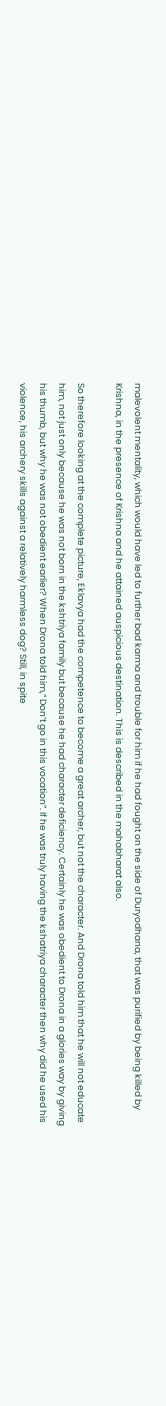malevolent mentality, which would have led to further bad karma and trouble for him if he had fought on the side of Duryodhana, that was purified by being killed by Krishna, in the presence of Krishna and he attained auspicious destination. This is described in the mahabharat also.

So therefore looking at the complete picture, Eklavya had the competence to become a great archer, but not the character. And Drona told him that he will not educate him, not just only because he was not born in the kshtriya family but because he had character deficiency. Certainly he was obedient to Drona in a glories way by giving his thumb, but why he was not obedient earlier? When Drona told him,“ Don’t go in this vocation”. If he was truly having the kshatriya character then why did he used his violence, his archery skills against a relatively harmless dog? Still, in spite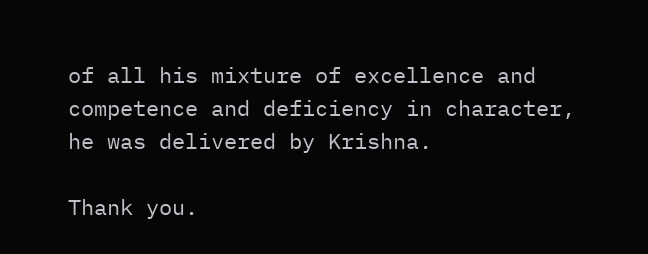of all his mixture of excellence and competence and deficiency in character, he was delivered by Krishna.

Thank you.